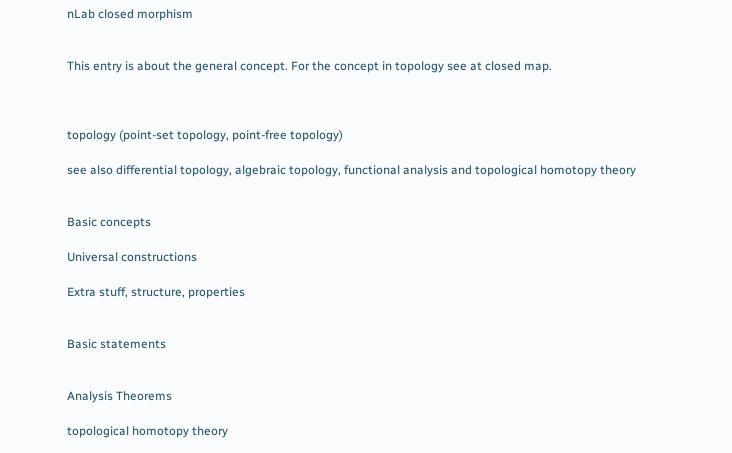nLab closed morphism


This entry is about the general concept. For the concept in topology see at closed map.



topology (point-set topology, point-free topology)

see also differential topology, algebraic topology, functional analysis and topological homotopy theory


Basic concepts

Universal constructions

Extra stuff, structure, properties


Basic statements


Analysis Theorems

topological homotopy theory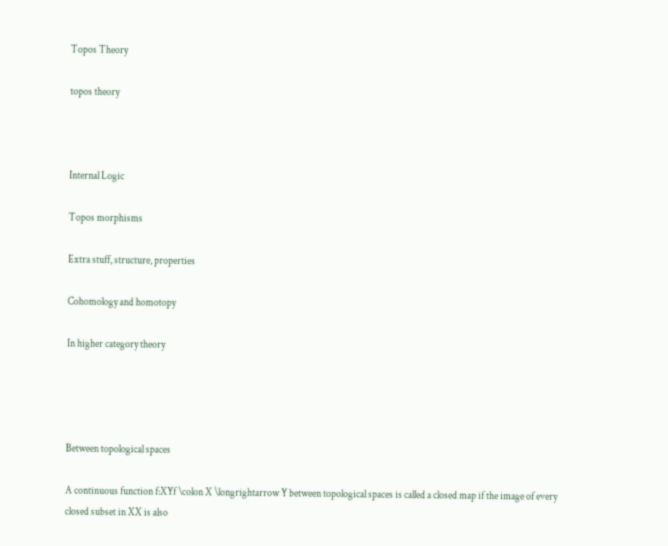Topos Theory

topos theory



Internal Logic

Topos morphisms

Extra stuff, structure, properties

Cohomology and homotopy

In higher category theory




Between topological spaces

A continuous function f:XYf \colon X \longrightarrow Y between topological spaces is called a closed map if the image of every closed subset in XX is also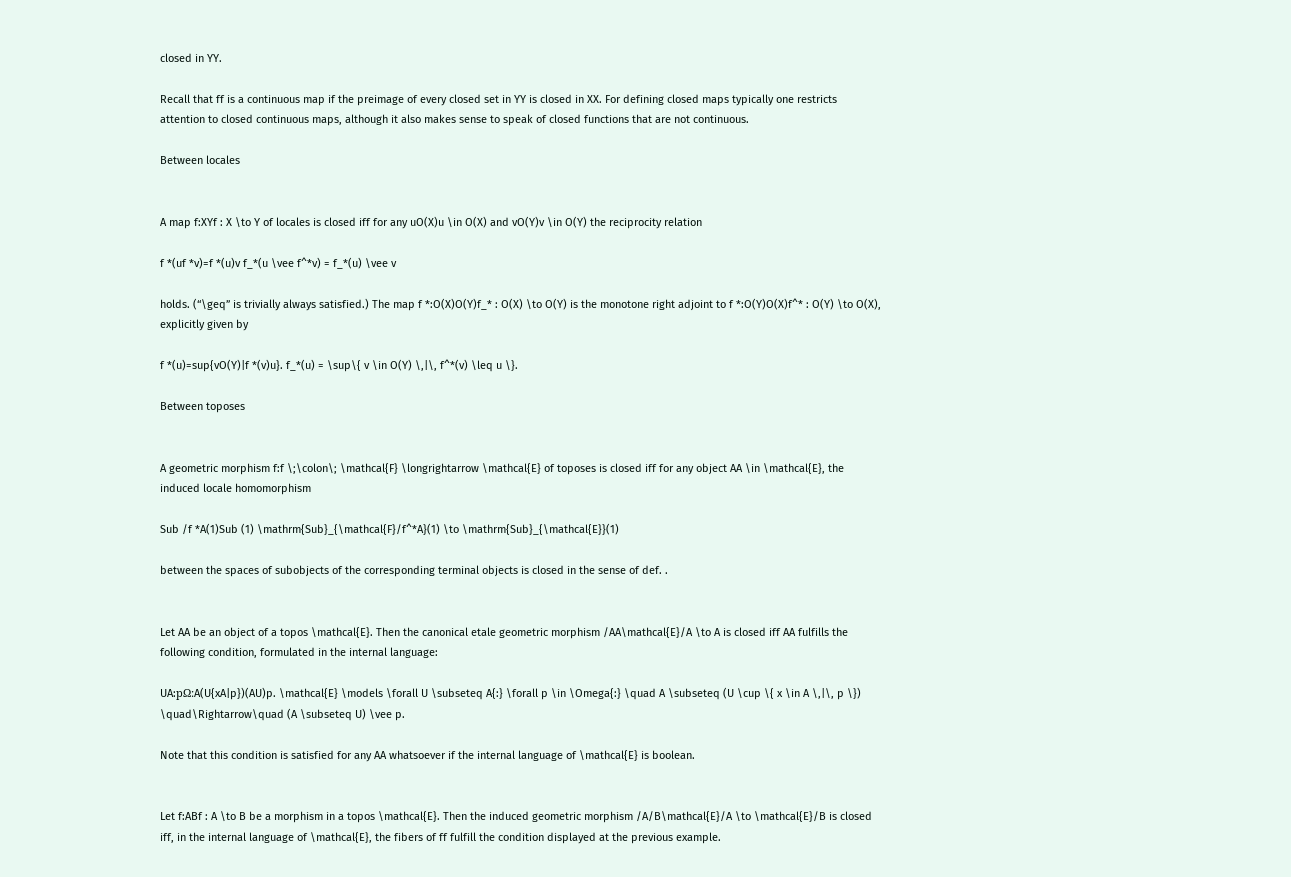closed in YY.

Recall that ff is a continuous map if the preimage of every closed set in YY is closed in XX. For defining closed maps typically one restricts attention to closed continuous maps, although it also makes sense to speak of closed functions that are not continuous.

Between locales


A map f:XYf : X \to Y of locales is closed iff for any uO(X)u \in O(X) and vO(Y)v \in O(Y) the reciprocity relation

f *(uf *v)=f *(u)v f_*(u \vee f^*v) = f_*(u) \vee v

holds. (“\geq” is trivially always satisfied.) The map f *:O(X)O(Y)f_* : O(X) \to O(Y) is the monotone right adjoint to f *:O(Y)O(X)f^* : O(Y) \to O(X), explicitly given by

f *(u)=sup{vO(Y)|f *(v)u}. f_*(u) = \sup\{ v \in O(Y) \,|\, f^*(v) \leq u \}.

Between toposes


A geometric morphism f:f \;\colon\; \mathcal{F} \longrightarrow \mathcal{E} of toposes is closed iff for any object AA \in \mathcal{E}, the induced locale homomorphism

Sub /f *A(1)Sub (1) \mathrm{Sub}_{\mathcal{F}/f^*A}(1) \to \mathrm{Sub}_{\mathcal{E}}(1)

between the spaces of subobjects of the corresponding terminal objects is closed in the sense of def. .


Let AA be an object of a topos \mathcal{E}. Then the canonical etale geometric morphism /AA\mathcal{E}/A \to A is closed iff AA fulfills the following condition, formulated in the internal language:

UA:pΩ:A(U{xA|p})(AU)p. \mathcal{E} \models \forall U \subseteq A{:} \forall p \in \Omega{:} \quad A \subseteq (U \cup \{ x \in A \,|\, p \}) \quad\Rightarrow\quad (A \subseteq U) \vee p.

Note that this condition is satisfied for any AA whatsoever if the internal language of \mathcal{E} is boolean.


Let f:ABf : A \to B be a morphism in a topos \mathcal{E}. Then the induced geometric morphism /A/B\mathcal{E}/A \to \mathcal{E}/B is closed iff, in the internal language of \mathcal{E}, the fibers of ff fulfill the condition displayed at the previous example.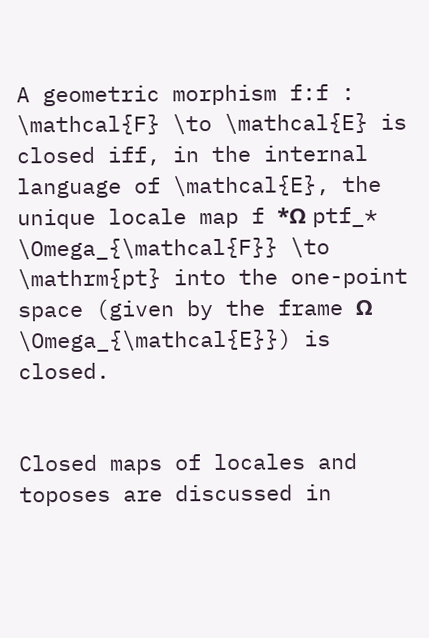A geometric morphism f:f : \mathcal{F} \to \mathcal{E} is closed iff, in the internal language of \mathcal{E}, the unique locale map f *Ω ptf_* \Omega_{\mathcal{F}} \to \mathrm{pt} into the one-point space (given by the frame Ω \Omega_{\mathcal{E}}) is closed.


Closed maps of locales and toposes are discussed in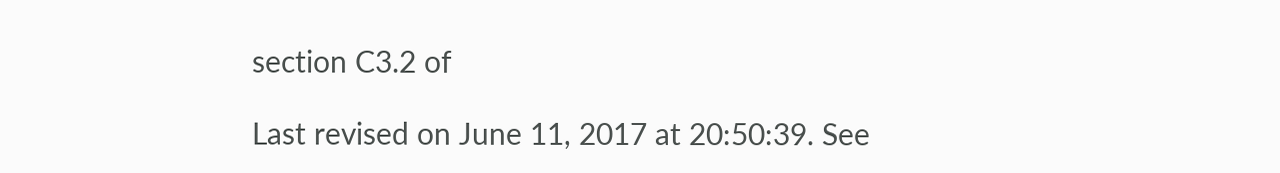section C3.2 of

Last revised on June 11, 2017 at 20:50:39. See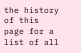the history of this page for a list of all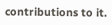contributions to it.